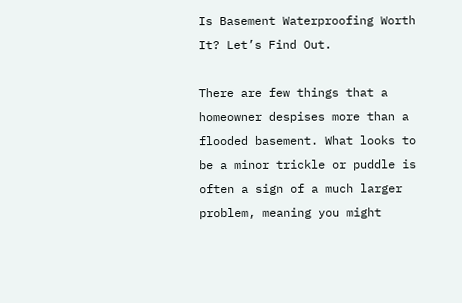Is Basement Waterproofing Worth It? Let’s Find Out.

There are few things that a homeowner despises more than a flooded basement. What looks to be a minor trickle or puddle is often a sign of a much larger problem, meaning you might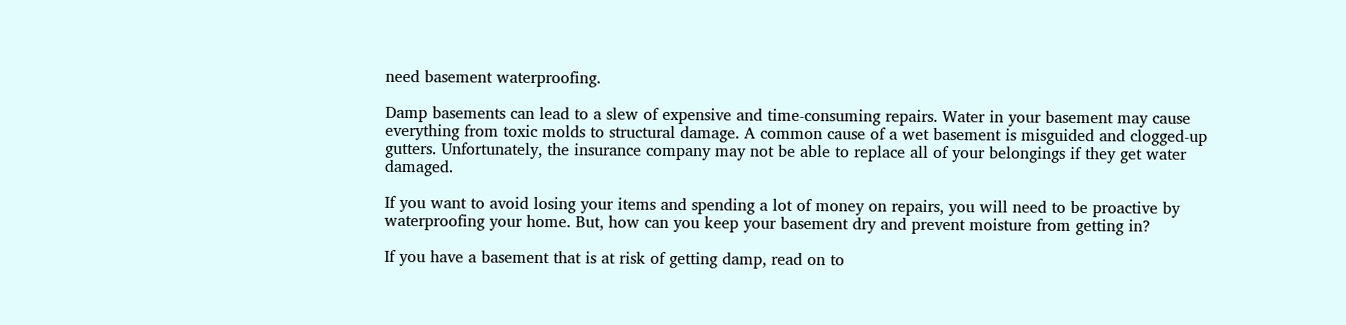need basement waterproofing.

Damp basements can lead to a slew of expensive and time-consuming repairs. Water in your basement may cause everything from toxic molds to structural damage. A common cause of a wet basement is misguided and clogged-up gutters. Unfortunately, the insurance company may not be able to replace all of your belongings if they get water damaged.

If you want to avoid losing your items and spending a lot of money on repairs, you will need to be proactive by waterproofing your home. But, how can you keep your basement dry and prevent moisture from getting in?

If you have a basement that is at risk of getting damp, read on to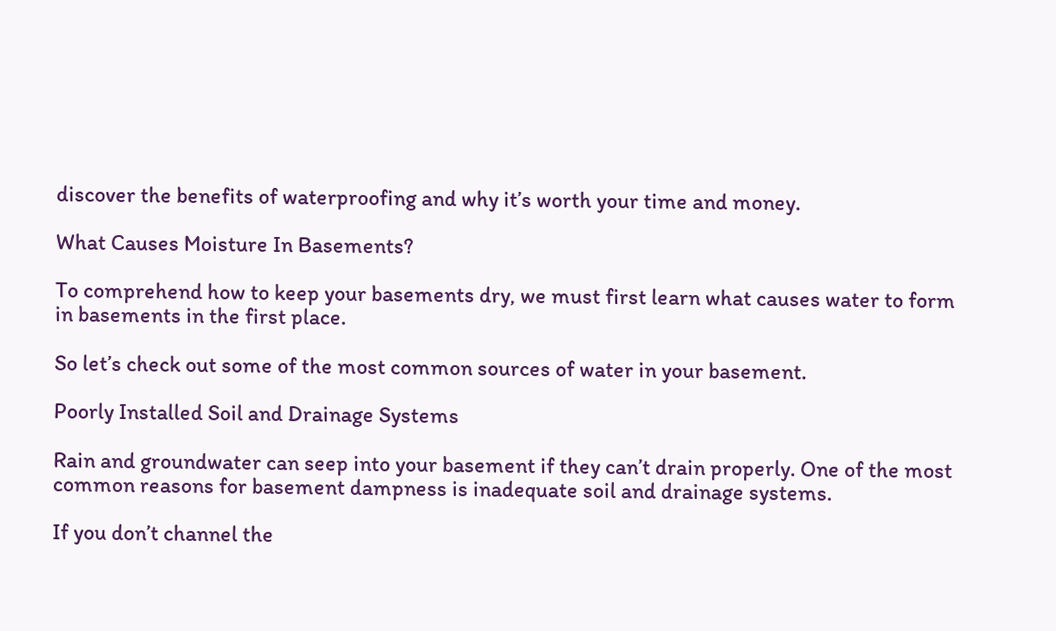discover the benefits of waterproofing and why it’s worth your time and money.

What Causes Moisture In Basements?

To comprehend how to keep your basements dry, we must first learn what causes water to form in basements in the first place.

So let’s check out some of the most common sources of water in your basement.

Poorly Installed Soil and Drainage Systems

Rain and groundwater can seep into your basement if they can’t drain properly. One of the most common reasons for basement dampness is inadequate soil and drainage systems.

If you don’t channel the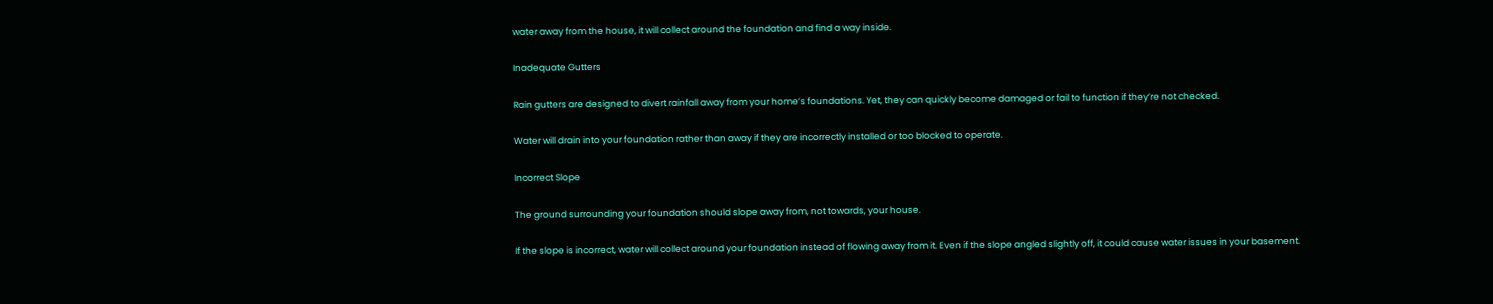water away from the house, it will collect around the foundation and find a way inside.

Inadequate Gutters

Rain gutters are designed to divert rainfall away from your home’s foundations. Yet, they can quickly become damaged or fail to function if they’re not checked.

Water will drain into your foundation rather than away if they are incorrectly installed or too blocked to operate.

Incorrect Slope

The ground surrounding your foundation should slope away from, not towards, your house.

If the slope is incorrect, water will collect around your foundation instead of flowing away from it. Even if the slope angled slightly off, it could cause water issues in your basement.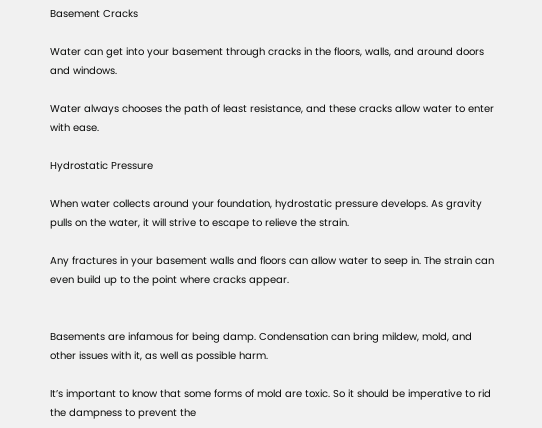Basement Cracks

Water can get into your basement through cracks in the floors, walls, and around doors and windows.

Water always chooses the path of least resistance, and these cracks allow water to enter with ease.

Hydrostatic Pressure

When water collects around your foundation, hydrostatic pressure develops. As gravity pulls on the water, it will strive to escape to relieve the strain.

Any fractures in your basement walls and floors can allow water to seep in. The strain can even build up to the point where cracks appear.


Basements are infamous for being damp. Condensation can bring mildew, mold, and other issues with it, as well as possible harm.

It’s important to know that some forms of mold are toxic. So it should be imperative to rid the dampness to prevent the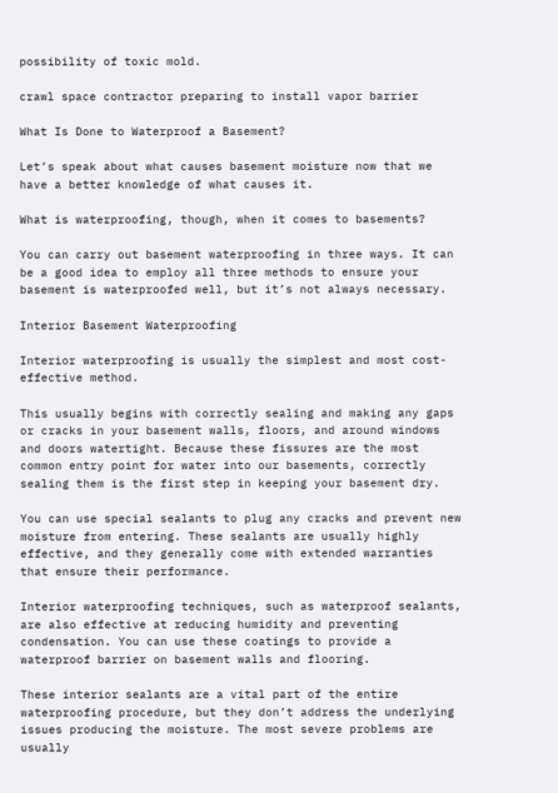possibility of toxic mold.

crawl space contractor preparing to install vapor barrier

What Is Done to Waterproof a Basement?

Let’s speak about what causes basement moisture now that we have a better knowledge of what causes it.

What is waterproofing, though, when it comes to basements?

You can carry out basement waterproofing in three ways. It can be a good idea to employ all three methods to ensure your basement is waterproofed well, but it’s not always necessary.

Interior Basement Waterproofing

Interior waterproofing is usually the simplest and most cost-effective method.

This usually begins with correctly sealing and making any gaps or cracks in your basement walls, floors, and around windows and doors watertight. Because these fissures are the most common entry point for water into our basements, correctly sealing them is the first step in keeping your basement dry.

You can use special sealants to plug any cracks and prevent new moisture from entering. These sealants are usually highly effective, and they generally come with extended warranties that ensure their performance.

Interior waterproofing techniques, such as waterproof sealants, are also effective at reducing humidity and preventing condensation. You can use these coatings to provide a waterproof barrier on basement walls and flooring.

These interior sealants are a vital part of the entire waterproofing procedure, but they don’t address the underlying issues producing the moisture. The most severe problems are usually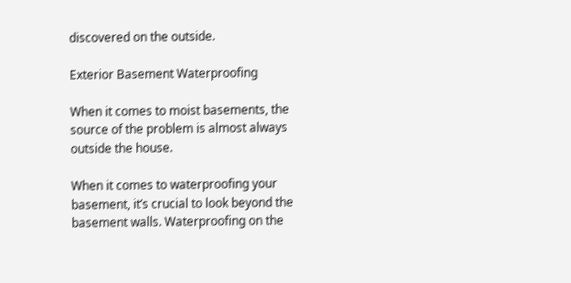discovered on the outside.

Exterior Basement Waterproofing

When it comes to moist basements, the source of the problem is almost always outside the house.

When it comes to waterproofing your basement, it’s crucial to look beyond the basement walls. Waterproofing on the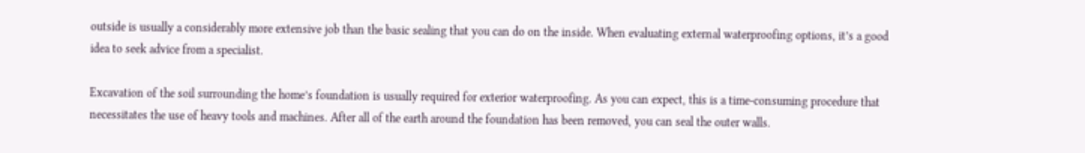outside is usually a considerably more extensive job than the basic sealing that you can do on the inside. When evaluating external waterproofing options, it’s a good idea to seek advice from a specialist.

Excavation of the soil surrounding the home’s foundation is usually required for exterior waterproofing. As you can expect, this is a time-consuming procedure that necessitates the use of heavy tools and machines. After all of the earth around the foundation has been removed, you can seal the outer walls.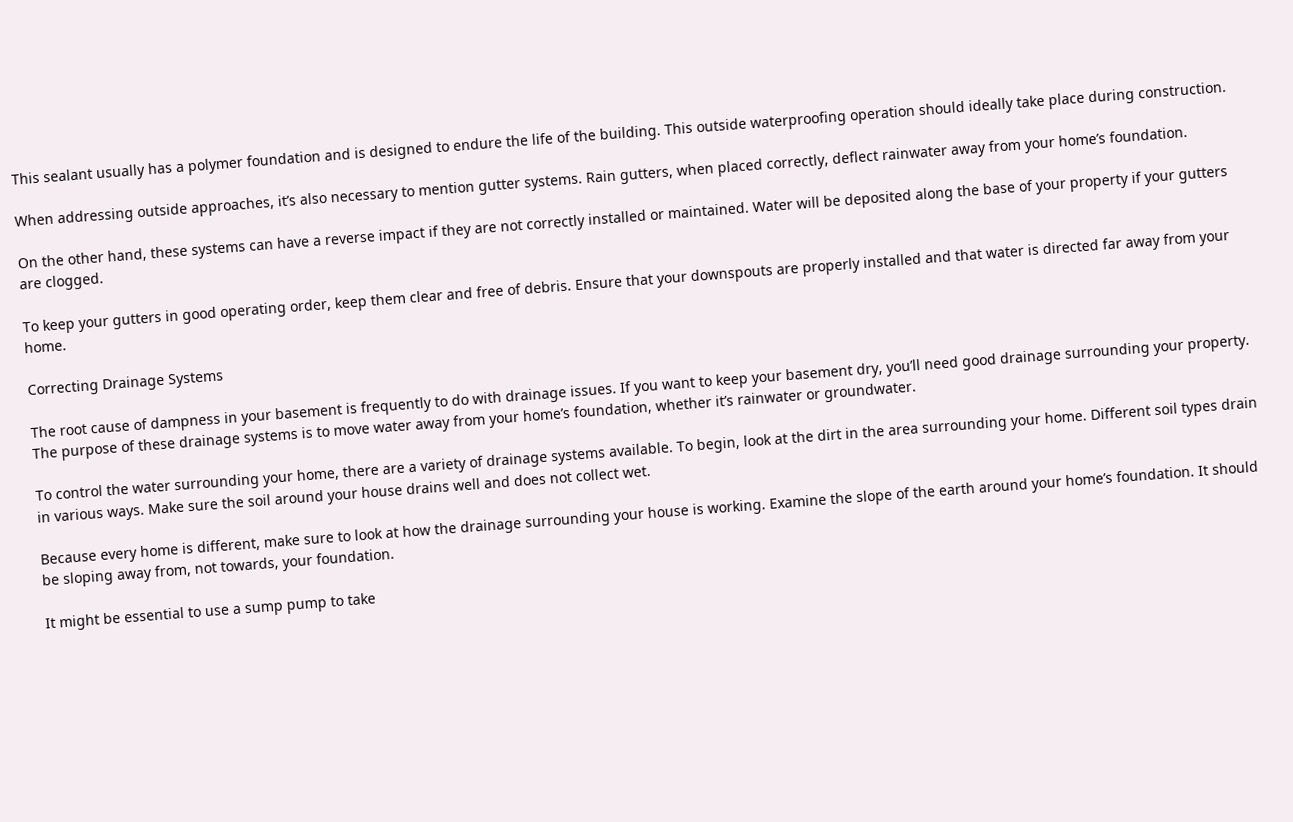This sealant usually has a polymer foundation and is designed to endure the life of the building. This outside waterproofing operation should ideally take place during construction.

When addressing outside approaches, it’s also necessary to mention gutter systems. Rain gutters, when placed correctly, deflect rainwater away from your home’s foundation.

On the other hand, these systems can have a reverse impact if they are not correctly installed or maintained. Water will be deposited along the base of your property if your gutters are clogged.

To keep your gutters in good operating order, keep them clear and free of debris. Ensure that your downspouts are properly installed and that water is directed far away from your home.

Correcting Drainage Systems

The root cause of dampness in your basement is frequently to do with drainage issues. If you want to keep your basement dry, you’ll need good drainage surrounding your property. The purpose of these drainage systems is to move water away from your home’s foundation, whether it’s rainwater or groundwater.

To control the water surrounding your home, there are a variety of drainage systems available. To begin, look at the dirt in the area surrounding your home. Different soil types drain in various ways. Make sure the soil around your house drains well and does not collect wet.

Because every home is different, make sure to look at how the drainage surrounding your house is working. Examine the slope of the earth around your home’s foundation. It should be sloping away from, not towards, your foundation.

It might be essential to use a sump pump to take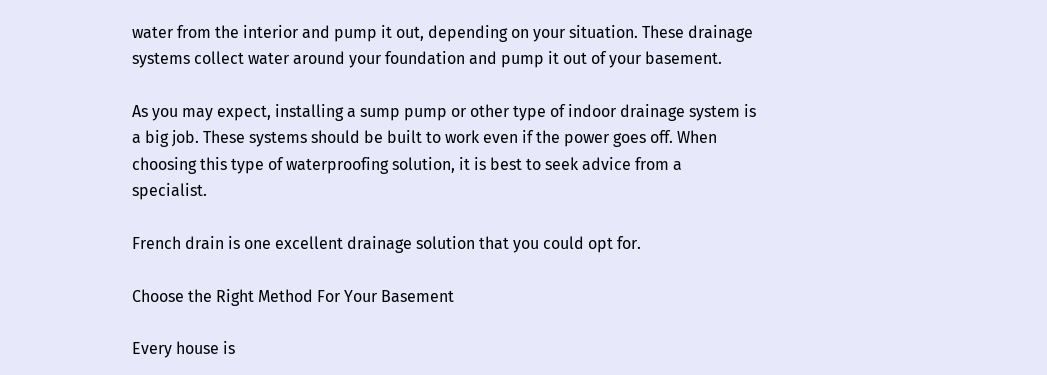water from the interior and pump it out, depending on your situation. These drainage systems collect water around your foundation and pump it out of your basement.

As you may expect, installing a sump pump or other type of indoor drainage system is a big job. These systems should be built to work even if the power goes off. When choosing this type of waterproofing solution, it is best to seek advice from a specialist.

French drain is one excellent drainage solution that you could opt for.

Choose the Right Method For Your Basement

Every house is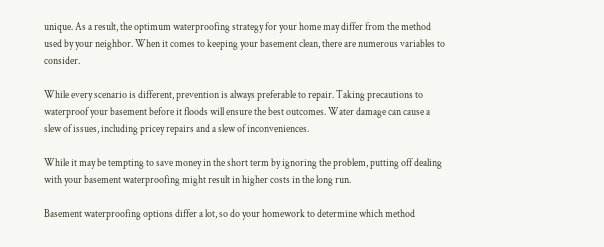unique. As a result, the optimum waterproofing strategy for your home may differ from the method used by your neighbor. When it comes to keeping your basement clean, there are numerous variables to consider.

While every scenario is different, prevention is always preferable to repair. Taking precautions to waterproof your basement before it floods will ensure the best outcomes. Water damage can cause a slew of issues, including pricey repairs and a slew of inconveniences.

While it may be tempting to save money in the short term by ignoring the problem, putting off dealing with your basement waterproofing might result in higher costs in the long run.

Basement waterproofing options differ a lot, so do your homework to determine which method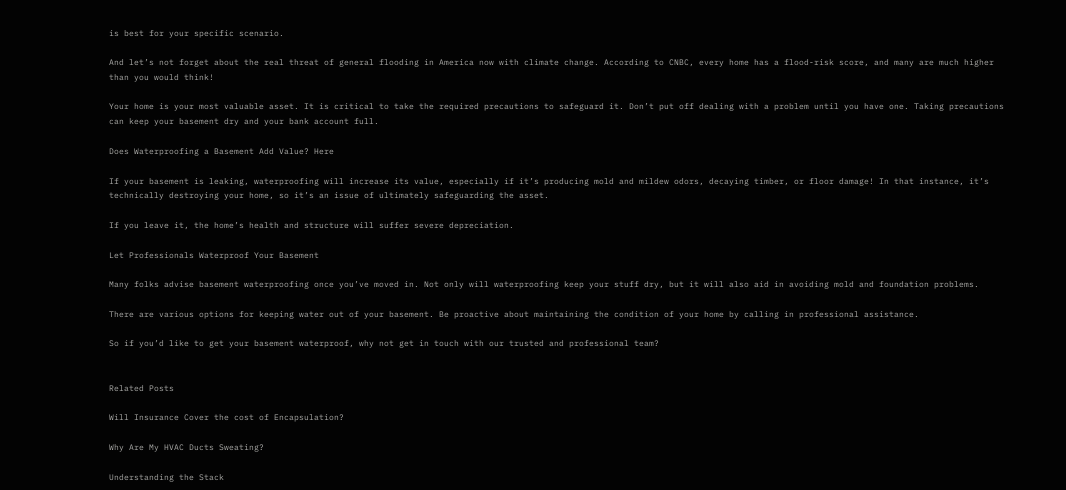is best for your specific scenario.

And let’s not forget about the real threat of general flooding in America now with climate change. According to CNBC, every home has a flood-risk score, and many are much higher than you would think!

Your home is your most valuable asset. It is critical to take the required precautions to safeguard it. Don’t put off dealing with a problem until you have one. Taking precautions can keep your basement dry and your bank account full.

Does Waterproofing a Basement Add Value? Here

If your basement is leaking, waterproofing will increase its value, especially if it’s producing mold and mildew odors, decaying timber, or floor damage! In that instance, it’s technically destroying your home, so it’s an issue of ultimately safeguarding the asset.

If you leave it, the home’s health and structure will suffer severe depreciation.

Let Professionals Waterproof Your Basement

Many folks advise basement waterproofing once you’ve moved in. Not only will waterproofing keep your stuff dry, but it will also aid in avoiding mold and foundation problems.

There are various options for keeping water out of your basement. Be proactive about maintaining the condition of your home by calling in professional assistance.

So if you’d like to get your basement waterproof, why not get in touch with our trusted and professional team?


Related Posts

Will Insurance Cover the cost of Encapsulation?

Why Are My HVAC Ducts Sweating?

Understanding the Stack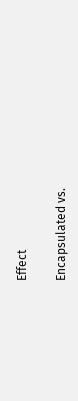Effect

Encapsulated vs.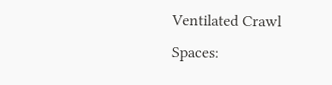Ventilated Crawl Spaces: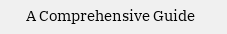A Comprehensive Guide